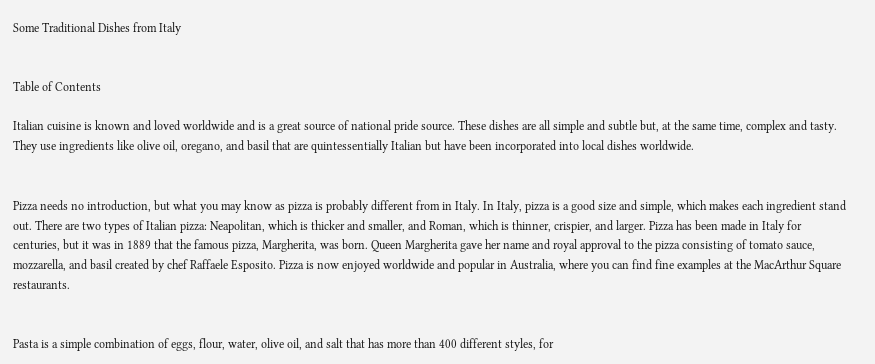Some Traditional Dishes from Italy


Table of Contents

Italian cuisine is known and loved worldwide and is a great source of national pride source. These dishes are all simple and subtle but, at the same time, complex and tasty. They use ingredients like olive oil, oregano, and basil that are quintessentially Italian but have been incorporated into local dishes worldwide.


Pizza needs no introduction, but what you may know as pizza is probably different from in Italy. In Italy, pizza is a good size and simple, which makes each ingredient stand out. There are two types of Italian pizza: Neapolitan, which is thicker and smaller, and Roman, which is thinner, crispier, and larger. Pizza has been made in Italy for centuries, but it was in 1889 that the famous pizza, Margherita, was born. Queen Margherita gave her name and royal approval to the pizza consisting of tomato sauce, mozzarella, and basil created by chef Raffaele Esposito. Pizza is now enjoyed worldwide and popular in Australia, where you can find fine examples at the MacArthur Square restaurants.


Pasta is a simple combination of eggs, flour, water, olive oil, and salt that has more than 400 different styles, for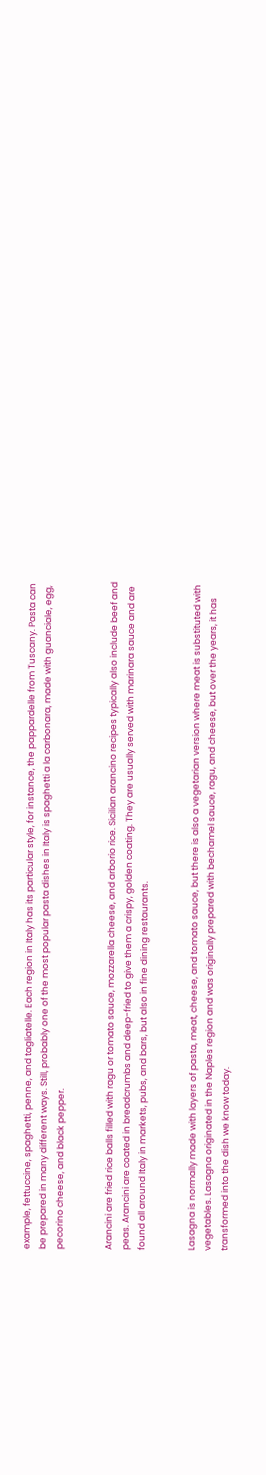example, fettuccine, spaghetti, penne, and tagliatelle. Each region in Italy has its particular style, for instance, the pappardelle from Tuscany. Pasta can be prepared in many different ways. Still, probably one of the most popular pasta dishes in Italy is spaghetti a la carbonara, made with guanciale, egg, pecorino cheese, and black pepper.


Arancini are fried rice balls filled with ragu or tomato sauce, mozzarella cheese, and arborio rice. Sicilian arancino recipes typically also include beef and peas. Arancini are coated in breadcrumbs and deep-fried to give them a crispy, golden coating. They are usually served with marinara sauce and are found all around Italy in markets, pubs, and bars, but also in fine dining restaurants.


Lasagna is normally made with layers of pasta, meat, cheese, and tomato sauce, but there is also a vegetarian version where meat is substituted with vegetables. Lasagna originated in the Naples region and was originally prepared with bechamel sauce, ragu, and cheese, but over the years, it has transformed into the dish we know today.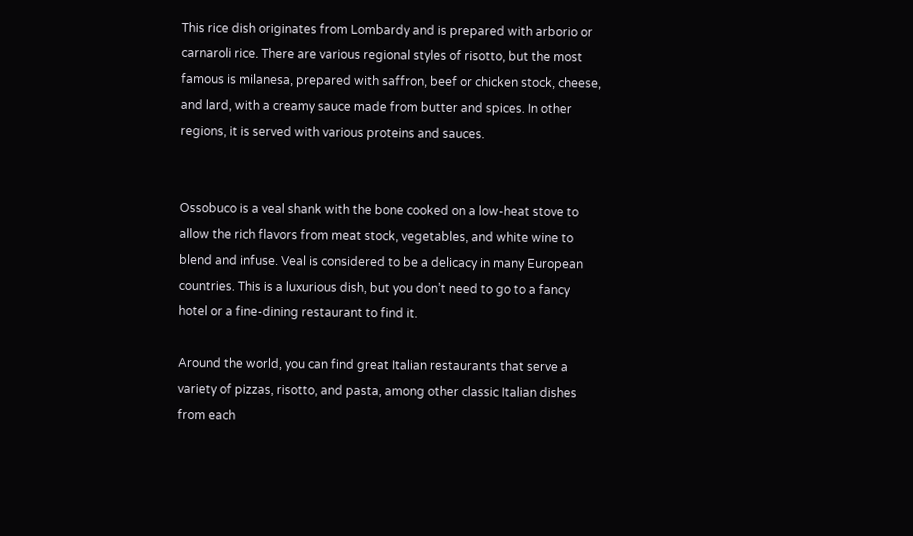This rice dish originates from Lombardy and is prepared with arborio or carnaroli rice. There are various regional styles of risotto, but the most famous is milanesa, prepared with saffron, beef or chicken stock, cheese, and lard, with a creamy sauce made from butter and spices. In other regions, it is served with various proteins and sauces.


Ossobuco is a veal shank with the bone cooked on a low-heat stove to allow the rich flavors from meat stock, vegetables, and white wine to blend and infuse. Veal is considered to be a delicacy in many European countries. This is a luxurious dish, but you don’t need to go to a fancy hotel or a fine-dining restaurant to find it.

Around the world, you can find great Italian restaurants that serve a variety of pizzas, risotto, and pasta, among other classic Italian dishes from each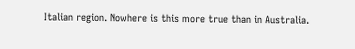Italian region. Nowhere is this more true than in Australia.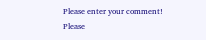Please enter your comment!
Please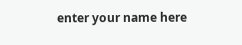enter your name here